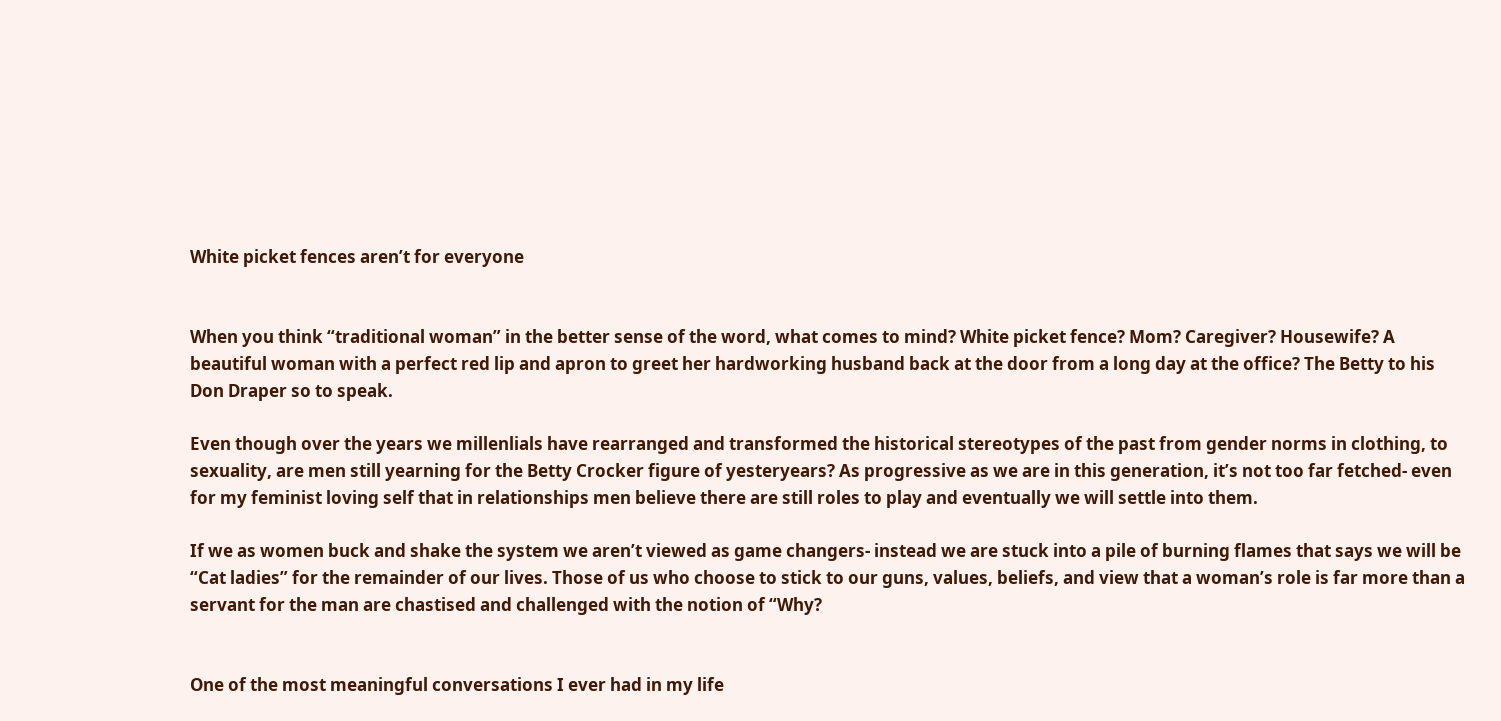White picket fences aren’t for everyone


When you think “traditional woman” in the better sense of the word, what comes to mind? White picket fence? Mom? Caregiver? Housewife? A beautiful woman with a perfect red lip and apron to greet her hardworking husband back at the door from a long day at the office? The Betty to his Don Draper so to speak.

Even though over the years we millenlials have rearranged and transformed the historical stereotypes of the past from gender norms in clothing, to sexuality, are men still yearning for the Betty Crocker figure of yesteryears? As progressive as we are in this generation, it’s not too far fetched- even for my feminist loving self that in relationships men believe there are still roles to play and eventually we will settle into them.

If we as women buck and shake the system we aren’t viewed as game changers- instead we are stuck into a pile of burning flames that says we will be “Cat ladies” for the remainder of our lives. Those of us who choose to stick to our guns, values, beliefs, and view that a woman’s role is far more than a servant for the man are chastised and challenged with the notion of “Why?


One of the most meaningful conversations I ever had in my life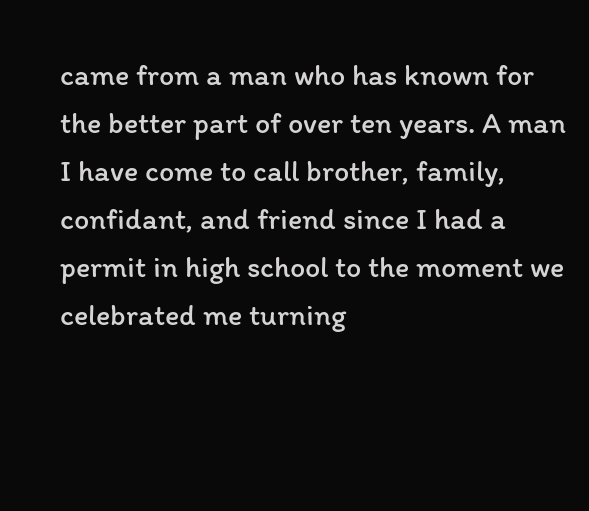came from a man who has known for the better part of over ten years. A man I have come to call brother, family, confidant, and friend since I had a permit in high school to the moment we celebrated me turning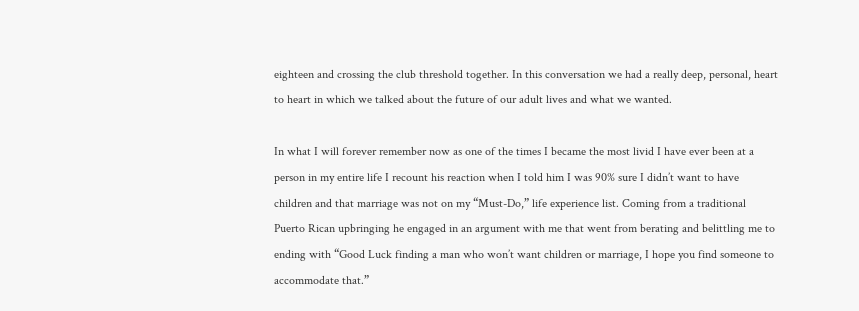eighteen and crossing the club threshold together. In this conversation we had a really deep, personal, heart to heart in which we talked about the future of our adult lives and what we wanted.

In what I will forever remember now as one of the times I became the most livid I have ever been at a person in my entire life I recount his reaction when I told him I was 90% sure I didn’t want to have children and that marriage was not on my “Must-Do,” life experience list. Coming from a traditional Puerto Rican upbringing he engaged in an argument with me that went from berating and belittling me to ending with “Good Luck finding a man who won’t want children or marriage, I hope you find someone to accommodate that.”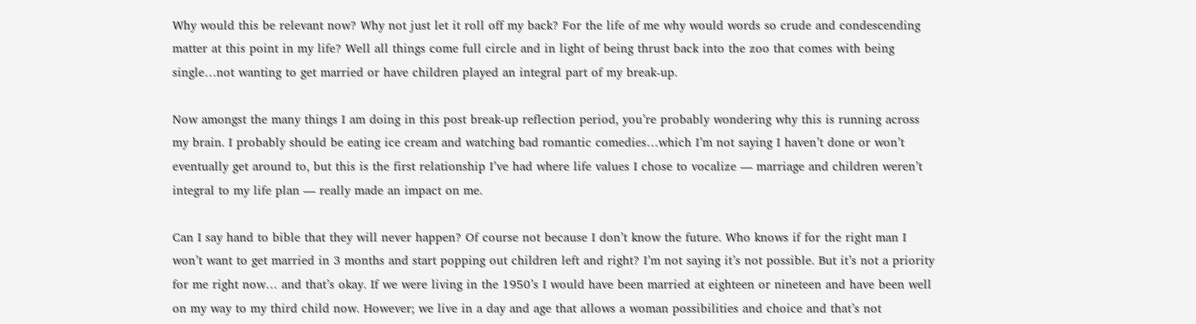Why would this be relevant now? Why not just let it roll off my back? For the life of me why would words so crude and condescending matter at this point in my life? Well all things come full circle and in light of being thrust back into the zoo that comes with being single…not wanting to get married or have children played an integral part of my break-up.

Now amongst the many things I am doing in this post break-up reflection period, you’re probably wondering why this is running across my brain. I probably should be eating ice cream and watching bad romantic comedies…which I’m not saying I haven’t done or won’t eventually get around to, but this is the first relationship I’ve had where life values I chose to vocalize — marriage and children weren’t integral to my life plan — really made an impact on me.

Can I say hand to bible that they will never happen? Of course not because I don’t know the future. Who knows if for the right man I won’t want to get married in 3 months and start popping out children left and right? I’m not saying it’s not possible. But it’s not a priority for me right now… and that’s okay. If we were living in the 1950’s I would have been married at eighteen or nineteen and have been well on my way to my third child now. However; we live in a day and age that allows a woman possibilities and choice and that’s not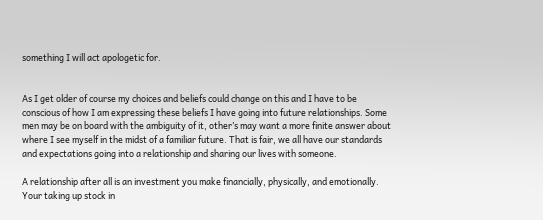something I will act apologetic for.


As I get older of course my choices and beliefs could change on this and I have to be conscious of how I am expressing these beliefs I have going into future relationships. Some men may be on board with the ambiguity of it, other’s may want a more finite answer about where I see myself in the midst of a familiar future. That is fair, we all have our standards and expectations going into a relationship and sharing our lives with someone.

A relationship after all is an investment you make financially, physically, and emotionally. Your taking up stock in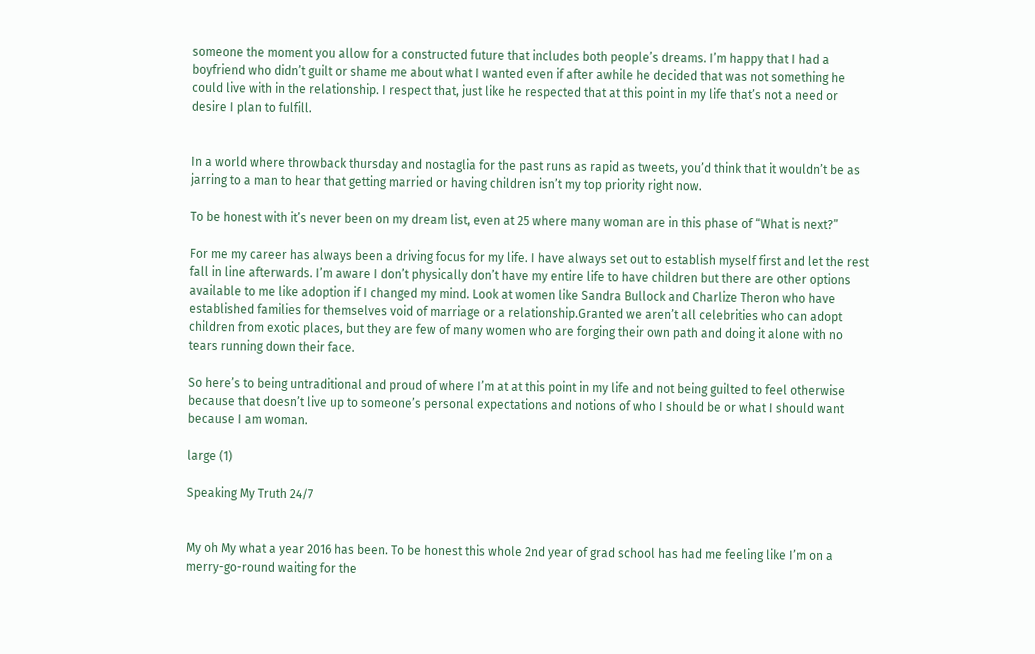someone the moment you allow for a constructed future that includes both people’s dreams. I’m happy that I had a boyfriend who didn’t guilt or shame me about what I wanted even if after awhile he decided that was not something he could live with in the relationship. I respect that, just like he respected that at this point in my life that’s not a need or desire I plan to fulfill.


In a world where throwback thursday and nostaglia for the past runs as rapid as tweets, you’d think that it wouldn’t be as jarring to a man to hear that getting married or having children isn’t my top priority right now.

To be honest with it’s never been on my dream list, even at 25 where many woman are in this phase of “What is next?”

For me my career has always been a driving focus for my life. I have always set out to establish myself first and let the rest fall in line afterwards. I’m aware I don’t physically don’t have my entire life to have children but there are other options available to me like adoption if I changed my mind. Look at women like Sandra Bullock and Charlize Theron who have established families for themselves void of marriage or a relationship.Granted we aren’t all celebrities who can adopt children from exotic places, but they are few of many women who are forging their own path and doing it alone with no tears running down their face.

So here’s to being untraditional and proud of where I’m at at this point in my life and not being guilted to feel otherwise because that doesn’t live up to someone’s personal expectations and notions of who I should be or what I should want because I am woman.

large (1)

Speaking My Truth 24/7


My oh My what a year 2016 has been. To be honest this whole 2nd year of grad school has had me feeling like I’m on a merry-go-round waiting for the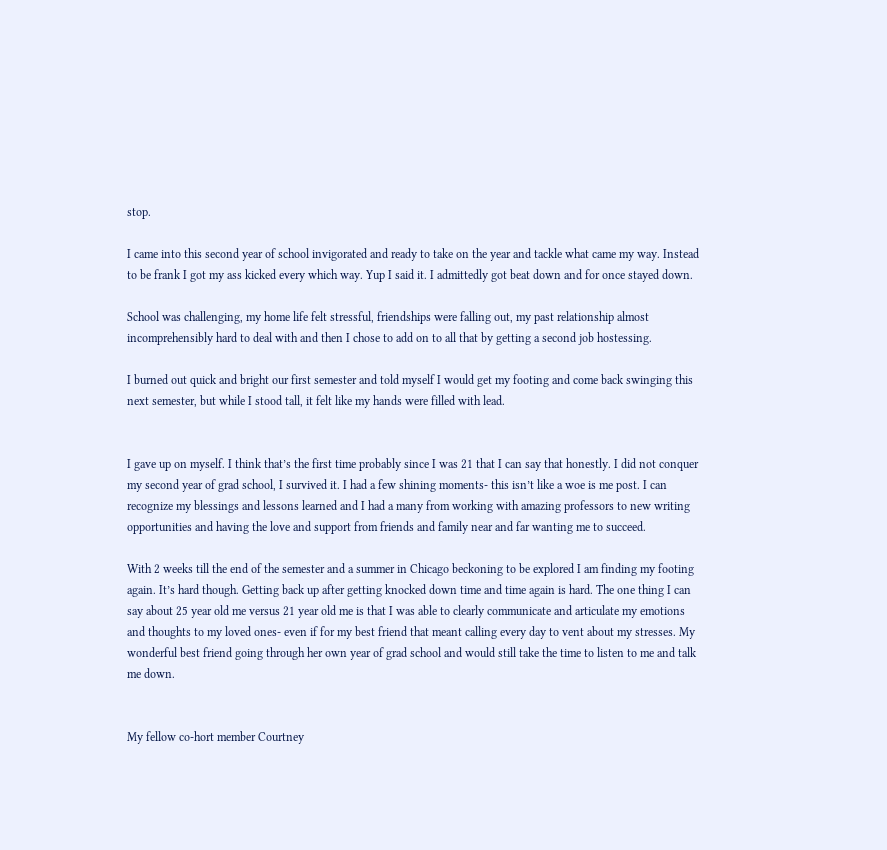stop.

I came into this second year of school invigorated and ready to take on the year and tackle what came my way. Instead to be frank I got my ass kicked every which way. Yup I said it. I admittedly got beat down and for once stayed down.

School was challenging, my home life felt stressful, friendships were falling out, my past relationship almost incomprehensibly hard to deal with and then I chose to add on to all that by getting a second job hostessing.

I burned out quick and bright our first semester and told myself I would get my footing and come back swinging this next semester, but while I stood tall, it felt like my hands were filled with lead.


I gave up on myself. I think that’s the first time probably since I was 21 that I can say that honestly. I did not conquer my second year of grad school, I survived it. I had a few shining moments- this isn’t like a woe is me post. I can recognize my blessings and lessons learned and I had a many from working with amazing professors to new writing opportunities and having the love and support from friends and family near and far wanting me to succeed.

With 2 weeks till the end of the semester and a summer in Chicago beckoning to be explored I am finding my footing again. It’s hard though. Getting back up after getting knocked down time and time again is hard. The one thing I can say about 25 year old me versus 21 year old me is that I was able to clearly communicate and articulate my emotions and thoughts to my loved ones- even if for my best friend that meant calling every day to vent about my stresses. My wonderful best friend going through her own year of grad school and would still take the time to listen to me and talk me down.


My fellow co-hort member Courtney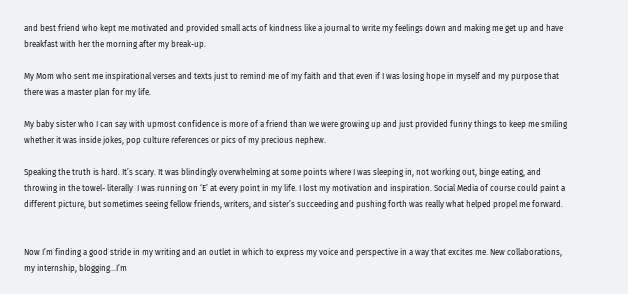and best friend who kept me motivated and provided small acts of kindness like a journal to write my feelings down and making me get up and have breakfast with her the morning after my break-up.

My Mom who sent me inspirational verses and texts just to remind me of my faith and that even if I was losing hope in myself and my purpose that there was a master plan for my life.

My baby sister who I can say with upmost confidence is more of a friend than we were growing up and just provided funny things to keep me smiling whether it was inside jokes, pop culture references or pics of my precious nephew.

Speaking the truth is hard. It’s scary. It was blindingly overwhelming at some points where I was sleeping in, not working out, binge eating, and throwing in the towel- literally  I was running on ‘E’ at every point in my life. I lost my motivation and inspiration. Social Media of course could paint a different picture, but sometimes seeing fellow friends, writers, and sister’s succeeding and pushing forth was really what helped propel me forward.


Now I’m finding a good stride in my writing and an outlet in which to express my voice and perspective in a way that excites me. New collaborations, my internship, blogging…I’m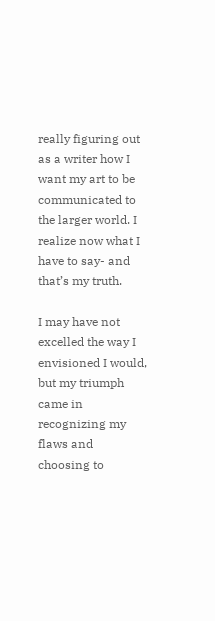really figuring out as a writer how I want my art to be communicated to the larger world. I realize now what I have to say- and that’s my truth.

I may have not excelled the way I envisioned I would, but my triumph came in recognizing my flaws and choosing to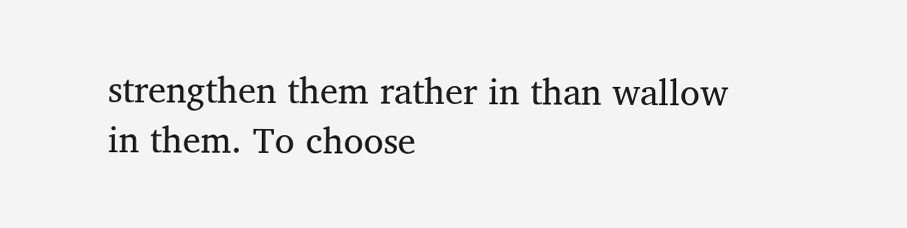strengthen them rather in than wallow in them. To choose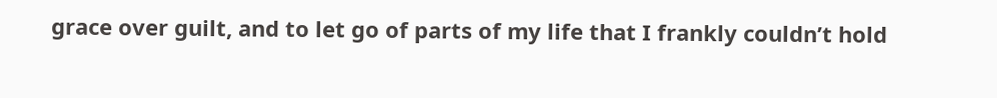grace over guilt, and to let go of parts of my life that I frankly couldn’t hold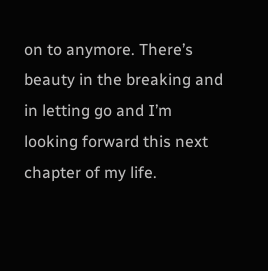on to anymore. There’s beauty in the breaking and in letting go and I’m looking forward this next chapter of my life.